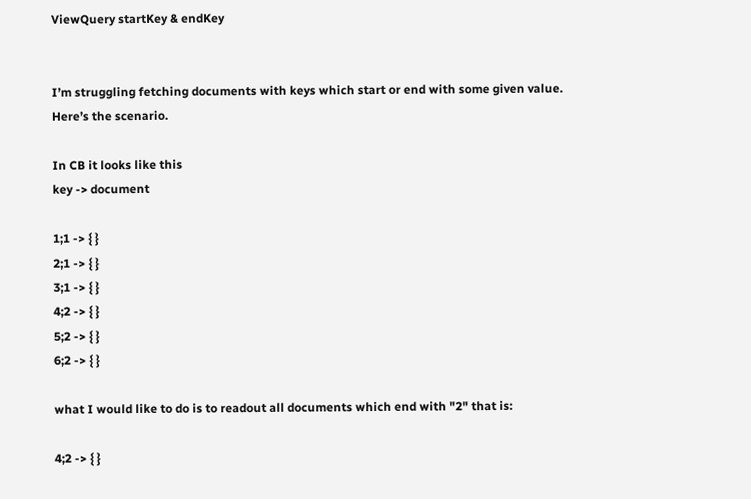ViewQuery startKey & endKey


I’m struggling fetching documents with keys which start or end with some given value.
Here’s the scenario.

In CB it looks like this
key -> document

1;1 -> { }
2;1 -> { }
3;1 -> { }
4;2 -> { }
5;2 -> { }
6;2 -> { }

what I would like to do is to readout all documents which end with "2" that is:

4;2 -> { }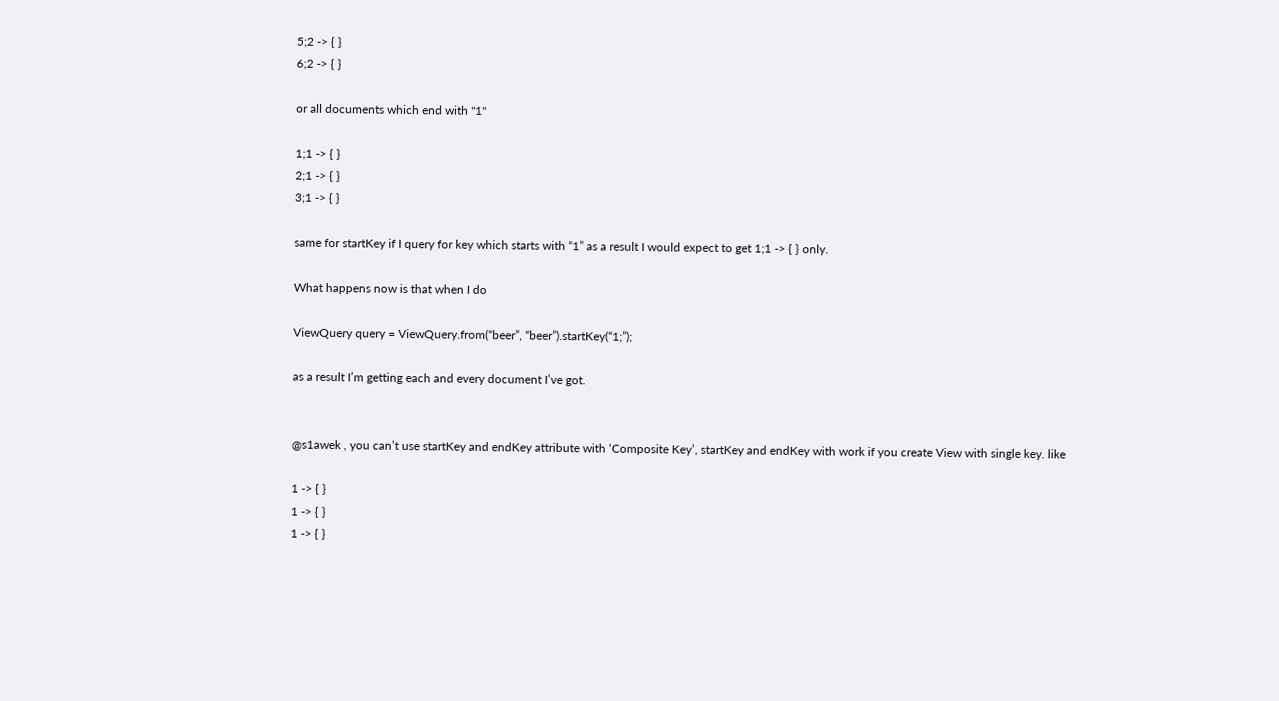5;2 -> { }
6;2 -> { }

or all documents which end with "1"

1;1 -> { }
2;1 -> { }
3;1 -> { }

same for startKey if I query for key which starts with “1” as a result I would expect to get 1;1 -> { } only.

What happens now is that when I do

ViewQuery query = ViewQuery.from(“beer”, “beer”).startKey(“1;”);

as a result I’m getting each and every document I’ve got.


@s1awek , you can’t use startKey and endKey attribute with ‘Composite Key’, startKey and endKey with work if you create View with single key. like

1 -> { }
1 -> { }
1 -> { }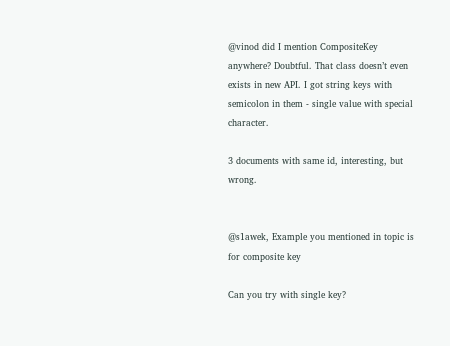@vinod did I mention CompositeKey anywhere? Doubtful. That class doesn’t even exists in new API. I got string keys with semicolon in them - single value with special character.

3 documents with same id, interesting, but wrong.


@s1awek, Example you mentioned in topic is for composite key

Can you try with single key?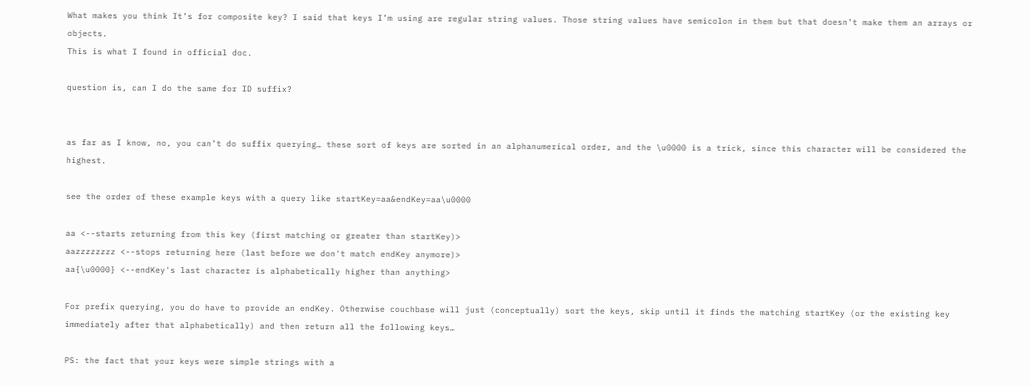What makes you think It’s for composite key? I said that keys I’m using are regular string values. Those string values have semicolon in them but that doesn’t make them an arrays or objects.
This is what I found in official doc.

question is, can I do the same for ID suffix?


as far as I know, no, you can’t do suffix querying… these sort of keys are sorted in an alphanumerical order, and the \u0000 is a trick, since this character will be considered the highest.

see the order of these example keys with a query like startKey=aa&endKey=aa\u0000

aa <--starts returning from this key (first matching or greater than startKey)>
aazzzzzzzz <--stops returning here (last before we don't match endKey anymore)>
aa{\u0000} <--endKey's last character is alphabetically higher than anything>

For prefix querying, you do have to provide an endKey. Otherwise couchbase will just (conceptually) sort the keys, skip until it finds the matching startKey (or the existing key immediately after that alphabetically) and then return all the following keys…

PS: the fact that your keys were simple strings with a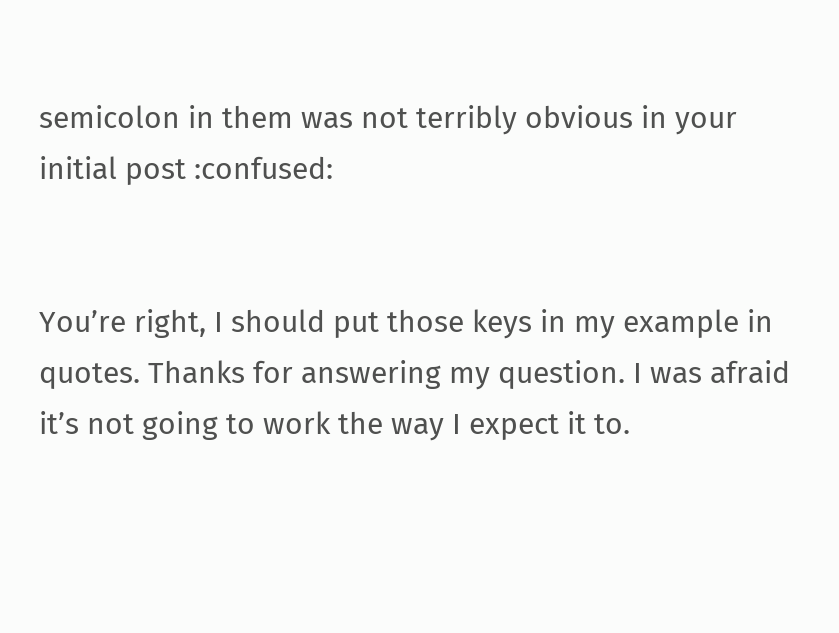semicolon in them was not terribly obvious in your initial post :confused:


You’re right, I should put those keys in my example in quotes. Thanks for answering my question. I was afraid it’s not going to work the way I expect it to.